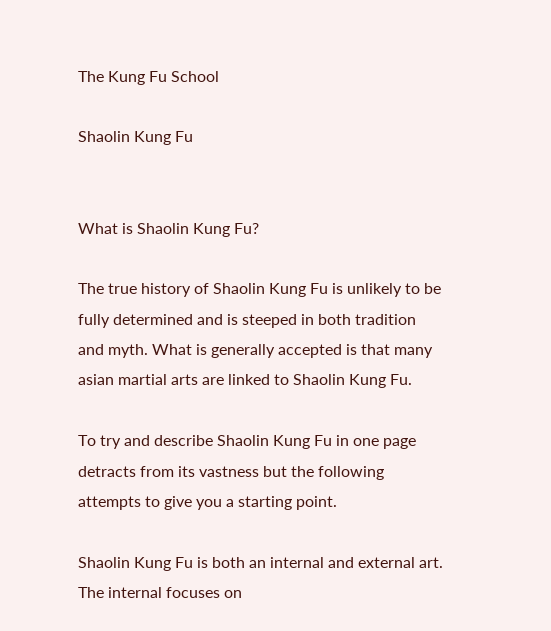The Kung Fu School

Shaolin Kung Fu


What is Shaolin Kung Fu?

The true history of Shaolin Kung Fu is unlikely to be fully determined and is steeped in both tradition and myth. What is generally accepted is that many asian martial arts are linked to Shaolin Kung Fu.

To try and describe Shaolin Kung Fu in one page detracts from its vastness but the following attempts to give you a starting point.

Shaolin Kung Fu is both an internal and external art. The internal focuses on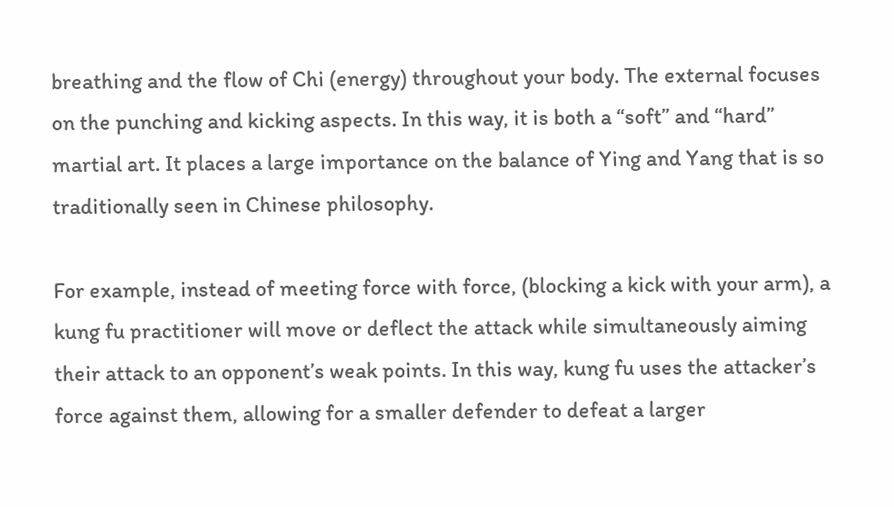breathing and the flow of Chi (energy) throughout your body. The external focuses on the punching and kicking aspects. In this way, it is both a “soft” and “hard” martial art. It places a large importance on the balance of Ying and Yang that is so traditionally seen in Chinese philosophy.

For example, instead of meeting force with force, (blocking a kick with your arm), a kung fu practitioner will move or deflect the attack while simultaneously aiming their attack to an opponent’s weak points. In this way, kung fu uses the attacker’s force against them, allowing for a smaller defender to defeat a larger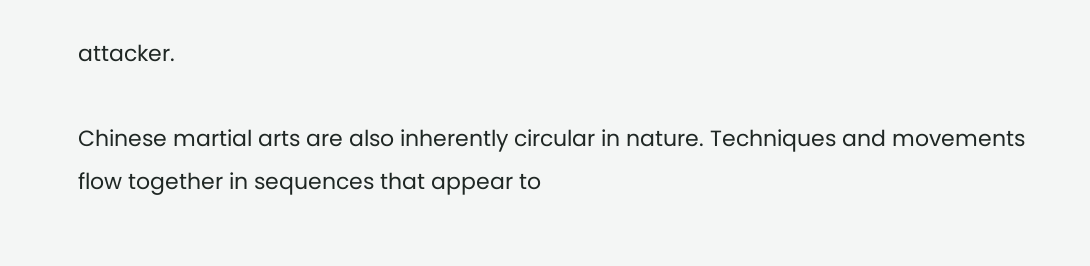attacker.

Chinese martial arts are also inherently circular in nature. Techniques and movements flow together in sequences that appear to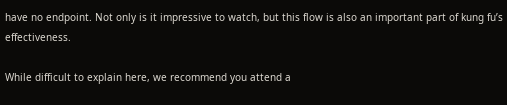have no endpoint. Not only is it impressive to watch, but this flow is also an important part of kung fu’s effectiveness.

While difficult to explain here, we recommend you attend a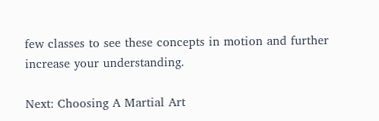few classes to see these concepts in motion and further increase your understanding.

Next: Choosing A Martial Art